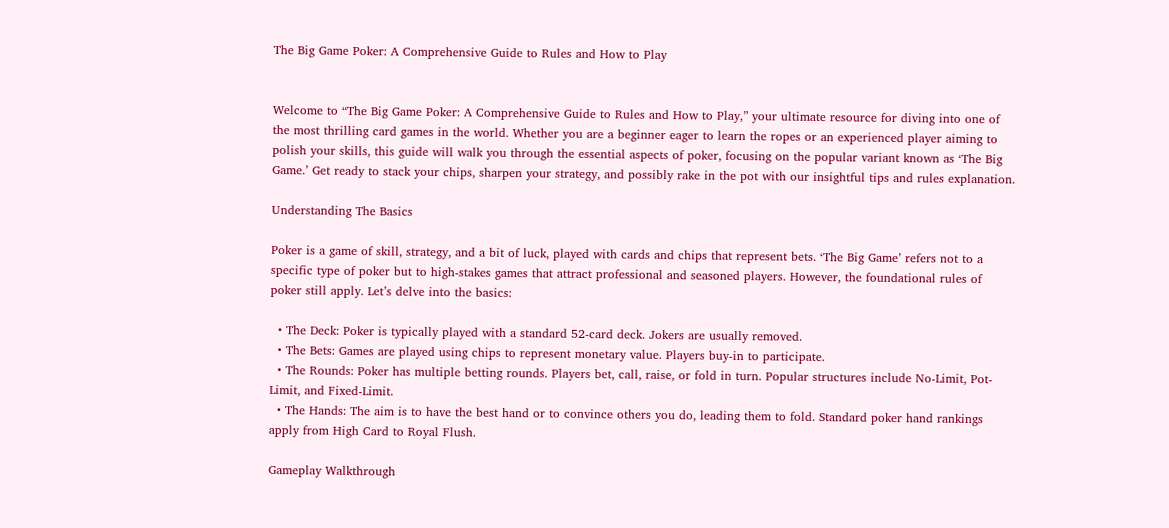The Big Game Poker: A Comprehensive Guide to Rules and How to Play


Welcome to “The Big Game Poker: A Comprehensive Guide to Rules and How to Play,” your ultimate resource for diving into one of the most thrilling card games in the world. Whether you are a beginner eager to learn the ropes or an experienced player aiming to polish your skills, this guide will walk you through the essential aspects of poker, focusing on the popular variant known as ‘The Big Game.’ Get ready to stack your chips, sharpen your strategy, and possibly rake in the pot with our insightful tips and rules explanation.

Understanding The Basics

Poker is a game of skill, strategy, and a bit of luck, played with cards and chips that represent bets. ‘The Big Game’ refers not to a specific type of poker but to high-stakes games that attract professional and seasoned players. However, the foundational rules of poker still apply. Let’s delve into the basics:

  • The Deck: Poker is typically played with a standard 52-card deck. Jokers are usually removed.
  • The Bets: Games are played using chips to represent monetary value. Players buy-in to participate.
  • The Rounds: Poker has multiple betting rounds. Players bet, call, raise, or fold in turn. Popular structures include No-Limit, Pot-Limit, and Fixed-Limit.
  • The Hands: The aim is to have the best hand or to convince others you do, leading them to fold. Standard poker hand rankings apply from High Card to Royal Flush.

Gameplay Walkthrough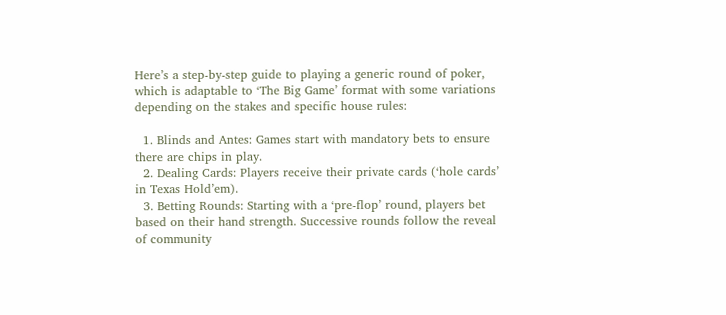Here’s a step-by-step guide to playing a generic round of poker, which is adaptable to ‘The Big Game’ format with some variations depending on the stakes and specific house rules:

  1. Blinds and Antes: Games start with mandatory bets to ensure there are chips in play.
  2. Dealing Cards: Players receive their private cards (‘hole cards’ in Texas Hold’em).
  3. Betting Rounds: Starting with a ‘pre-flop’ round, players bet based on their hand strength. Successive rounds follow the reveal of community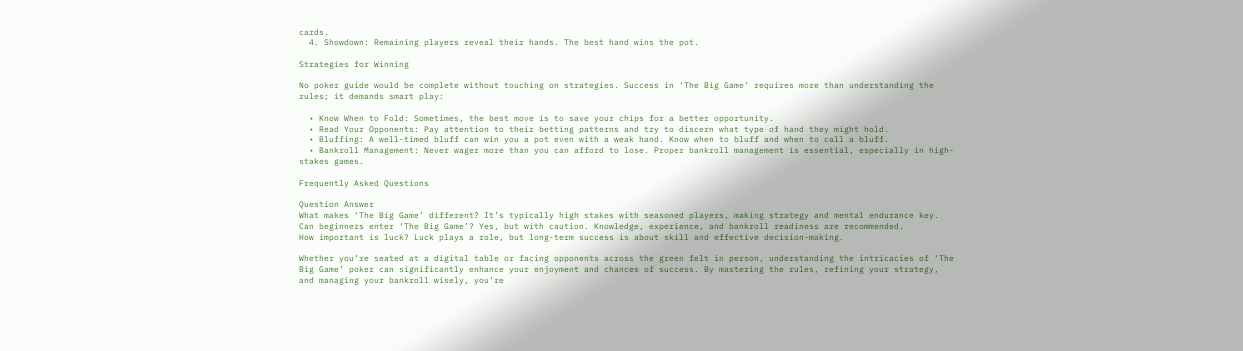cards.
  4. Showdown: Remaining players reveal their hands. The best hand wins the pot.

Strategies for Winning

No poker guide would be complete without touching on strategies. Success in ‘The Big Game’ requires more than understanding the rules; it demands smart play:

  • Know When to Fold: Sometimes, the best move is to save your chips for a better opportunity.
  • Read Your Opponents: Pay attention to their betting patterns and try to discern what type of hand they might hold.
  • Bluffing: A well-timed bluff can win you a pot even with a weak hand. Know when to bluff and when to call a bluff.
  • Bankroll Management: Never wager more than you can afford to lose. Proper bankroll management is essential, especially in high-stakes games.

Frequently Asked Questions

Question Answer
What makes ‘The Big Game’ different? It’s typically high stakes with seasoned players, making strategy and mental endurance key.
Can beginners enter ‘The Big Game’? Yes, but with caution. Knowledge, experience, and bankroll readiness are recommended.
How important is luck? Luck plays a role, but long-term success is about skill and effective decision-making.

Whether you’re seated at a digital table or facing opponents across the green felt in person, understanding the intricacies of ‘The Big Game’ poker can significantly enhance your enjoyment and chances of success. By mastering the rules, refining your strategy, and managing your bankroll wisely, you’re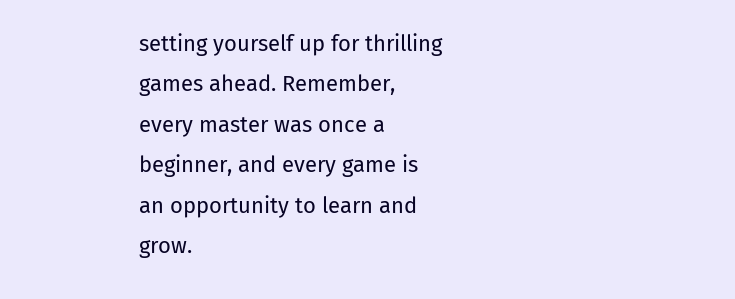setting yourself up for thrilling games ahead. Remember, every master was once a beginner, and every game is an opportunity to learn and grow.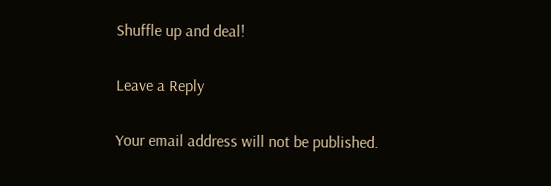Shuffle up and deal!

Leave a Reply

Your email address will not be published.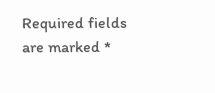Required fields are marked *